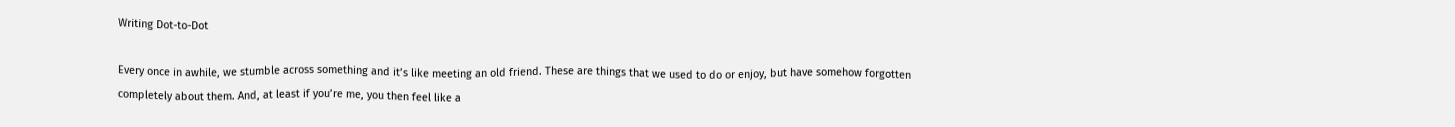Writing Dot-to-Dot

Every once in awhile, we stumble across something and it’s like meeting an old friend. These are things that we used to do or enjoy, but have somehow forgotten completely about them. And, at least if you’re me, you then feel like a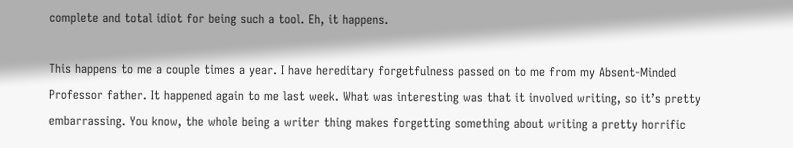complete and total idiot for being such a tool. Eh, it happens.

This happens to me a couple times a year. I have hereditary forgetfulness passed on to me from my Absent-Minded Professor father. It happened again to me last week. What was interesting was that it involved writing, so it’s pretty embarrassing. You know, the whole being a writer thing makes forgetting something about writing a pretty horrific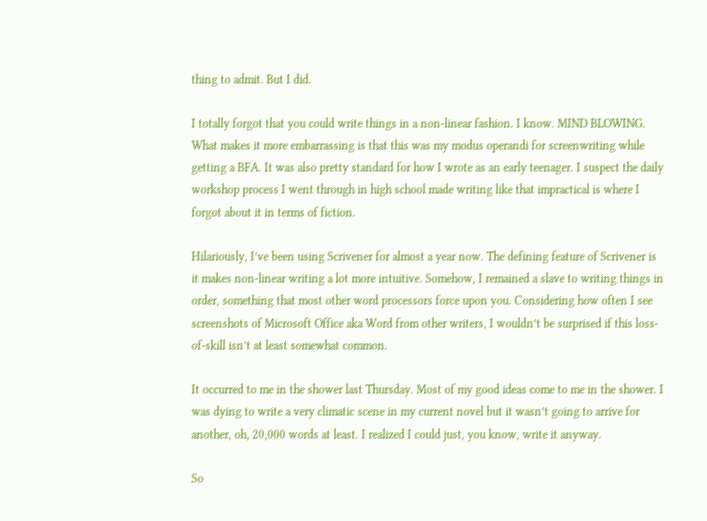thing to admit. But I did.

I totally forgot that you could write things in a non-linear fashion. I know. MIND BLOWING. What makes it more embarrassing is that this was my modus operandi for screenwriting while getting a BFA. It was also pretty standard for how I wrote as an early teenager. I suspect the daily workshop process I went through in high school made writing like that impractical is where I forgot about it in terms of fiction.

Hilariously, I’ve been using Scrivener for almost a year now. The defining feature of Scrivener is it makes non-linear writing a lot more intuitive. Somehow, I remained a slave to writing things in order, something that most other word processors force upon you. Considering how often I see screenshots of Microsoft Office aka Word from other writers, I wouldn’t be surprised if this loss-of-skill isn’t at least somewhat common.

It occurred to me in the shower last Thursday. Most of my good ideas come to me in the shower. I was dying to write a very climatic scene in my current novel but it wasn’t going to arrive for another, oh, 20,000 words at least. I realized I could just, you know, write it anyway.

So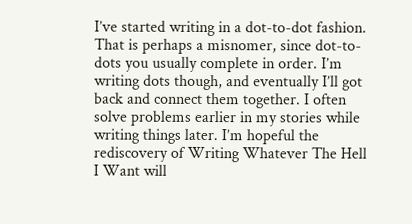I’ve started writing in a dot-to-dot fashion. That is perhaps a misnomer, since dot-to-dots you usually complete in order. I’m writing dots though, and eventually I’ll got back and connect them together. I often solve problems earlier in my stories while writing things later. I’m hopeful the rediscovery of Writing Whatever The Hell I Want will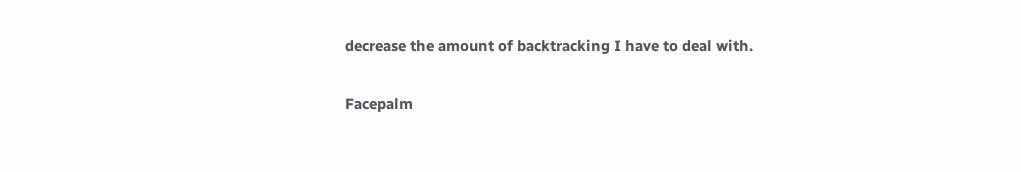decrease the amount of backtracking I have to deal with.

Facepalm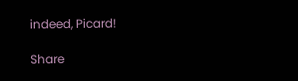indeed, Picard!

Share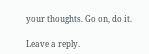your thoughts. Go on, do it.

Leave a reply.